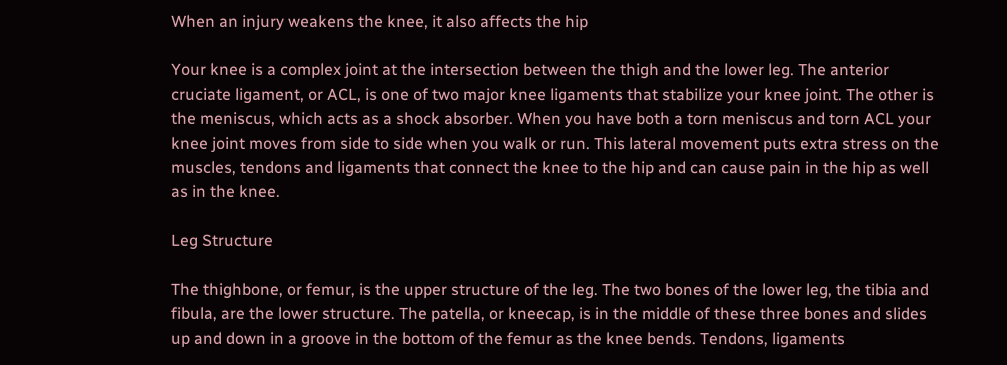When an injury weakens the knee, it also affects the hip

Your knee is a complex joint at the intersection between the thigh and the lower leg. The anterior cruciate ligament, or ACL, is one of two major knee ligaments that stabilize your knee joint. The other is the meniscus, which acts as a shock absorber. When you have both a torn meniscus and torn ACL your knee joint moves from side to side when you walk or run. This lateral movement puts extra stress on the muscles, tendons and ligaments that connect the knee to the hip and can cause pain in the hip as well as in the knee.

Leg Structure

The thighbone, or femur, is the upper structure of the leg. The two bones of the lower leg, the tibia and fibula, are the lower structure. The patella, or kneecap, is in the middle of these three bones and slides up and down in a groove in the bottom of the femur as the knee bends. Tendons, ligaments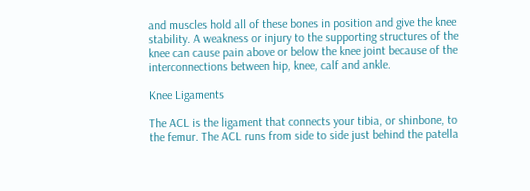and muscles hold all of these bones in position and give the knee stability. A weakness or injury to the supporting structures of the knee can cause pain above or below the knee joint because of the interconnections between hip, knee, calf and ankle.

Knee Ligaments

The ACL is the ligament that connects your tibia, or shinbone, to the femur. The ACL runs from side to side just behind the patella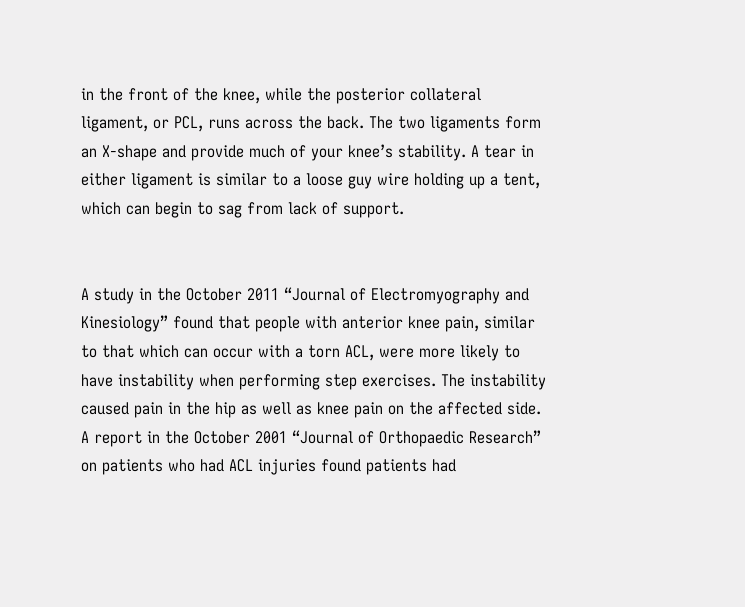in the front of the knee, while the posterior collateral ligament, or PCL, runs across the back. The two ligaments form an X-shape and provide much of your knee’s stability. A tear in either ligament is similar to a loose guy wire holding up a tent, which can begin to sag from lack of support.


A study in the October 2011 “Journal of Electromyography and Kinesiology” found that people with anterior knee pain, similar to that which can occur with a torn ACL, were more likely to have instability when performing step exercises. The instability caused pain in the hip as well as knee pain on the affected side. A report in the October 2001 “Journal of Orthopaedic Research” on patients who had ACL injuries found patients had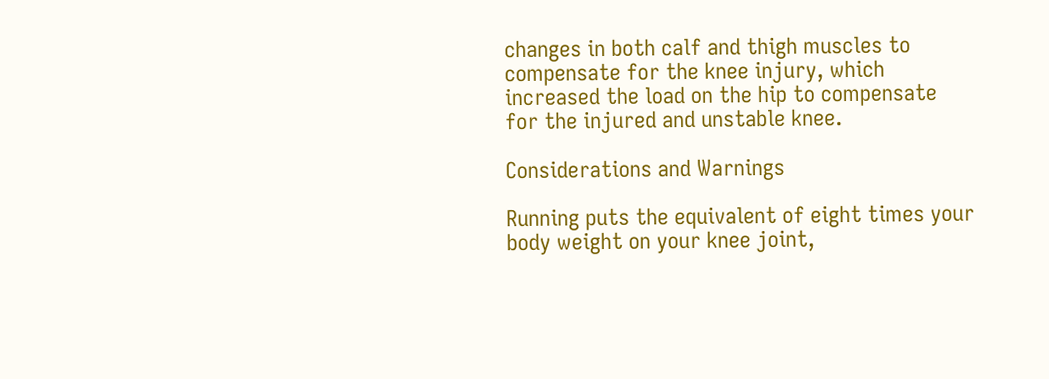changes in both calf and thigh muscles to compensate for the knee injury, which increased the load on the hip to compensate for the injured and unstable knee.

Considerations and Warnings

Running puts the equivalent of eight times your body weight on your knee joint,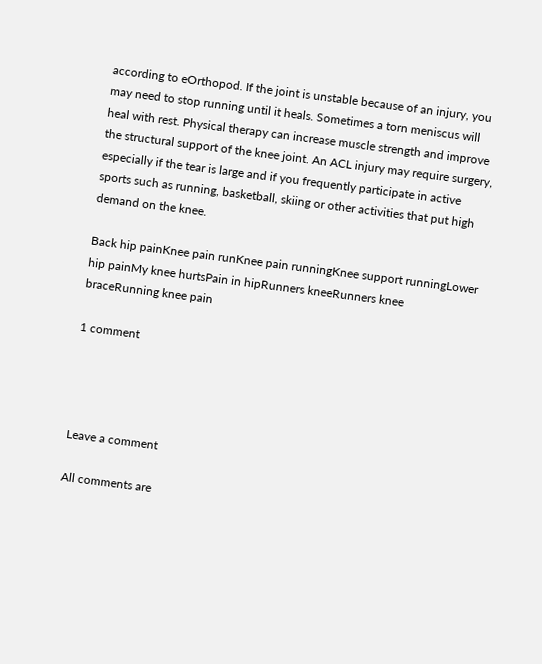according to eOrthopod. If the joint is unstable because of an injury, you may need to stop running until it heals. Sometimes a torn meniscus will heal with rest. Physical therapy can increase muscle strength and improve the structural support of the knee joint. An ACL injury may require surgery, especially if the tear is large and if you frequently participate in active sports such as running, basketball, skiing or other activities that put high demand on the knee.

Back hip painKnee pain runKnee pain runningKnee support runningLower hip painMy knee hurtsPain in hipRunners kneeRunners knee braceRunning knee pain

1 comment




Leave a comment

All comments are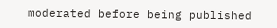moderated before being published